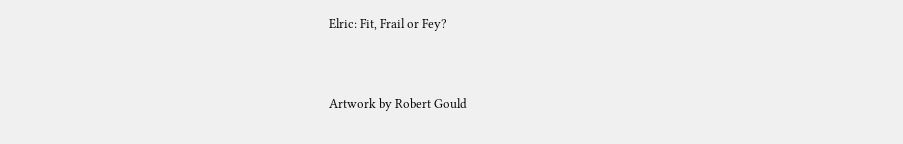Elric: Fit, Frail or Fey?


Artwork by Robert Gould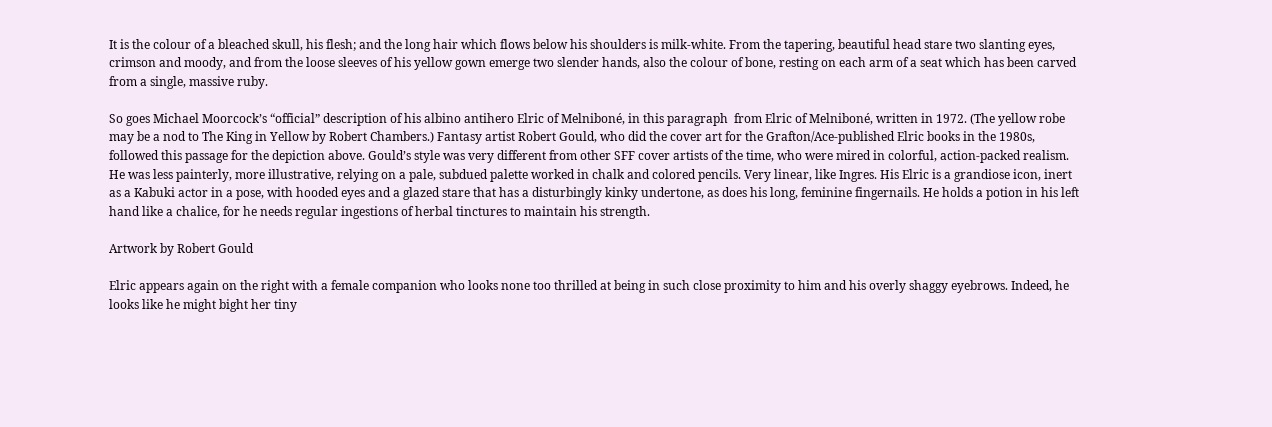It is the colour of a bleached skull, his flesh; and the long hair which flows below his shoulders is milk-white. From the tapering, beautiful head stare two slanting eyes, crimson and moody, and from the loose sleeves of his yellow gown emerge two slender hands, also the colour of bone, resting on each arm of a seat which has been carved from a single, massive ruby.

So goes Michael Moorcock’s “official” description of his albino antihero Elric of Melniboné, in this paragraph  from Elric of Melniboné, written in 1972. (The yellow robe may be a nod to The King in Yellow by Robert Chambers.) Fantasy artist Robert Gould, who did the cover art for the Grafton/Ace-published Elric books in the 1980s, followed this passage for the depiction above. Gould’s style was very different from other SFF cover artists of the time, who were mired in colorful, action-packed realism. He was less painterly, more illustrative, relying on a pale, subdued palette worked in chalk and colored pencils. Very linear, like Ingres. His Elric is a grandiose icon, inert as a Kabuki actor in a pose, with hooded eyes and a glazed stare that has a disturbingly kinky undertone, as does his long, feminine fingernails. He holds a potion in his left hand like a chalice, for he needs regular ingestions of herbal tinctures to maintain his strength.

Artwork by Robert Gould

Elric appears again on the right with a female companion who looks none too thrilled at being in such close proximity to him and his overly shaggy eyebrows. Indeed, he looks like he might bight her tiny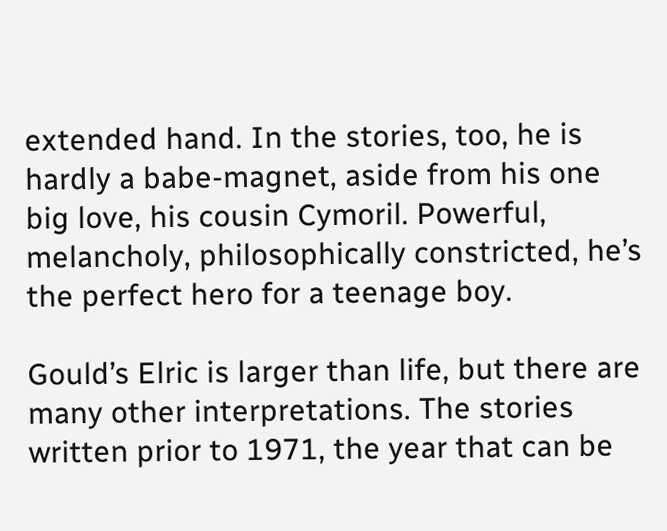extended hand. In the stories, too, he is hardly a babe-magnet, aside from his one big love, his cousin Cymoril. Powerful, melancholy, philosophically constricted, he’s the perfect hero for a teenage boy.

Gould’s Elric is larger than life, but there are many other interpretations. The stories written prior to 1971, the year that can be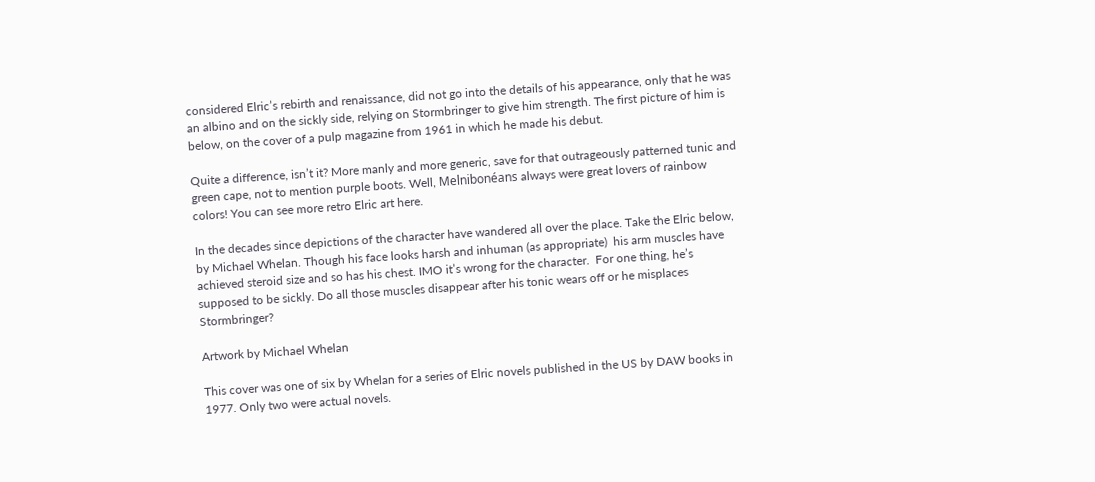considered Elric’s rebirth and renaissance, did not go into the details of his appearance, only that he was an albino and on the sickly side, relying on Stormbringer to give him strength. The first picture of him is below, on the cover of a pulp magazine from 1961 in which he made his debut.

Quite a difference, isn’t it? More manly and more generic, save for that outrageously patterned tunic and green cape, not to mention purple boots. Well, Melnibonéans always were great lovers of rainbow colors! You can see more retro Elric art here.

In the decades since depictions of the character have wandered all over the place. Take the Elric below, by Michael Whelan. Though his face looks harsh and inhuman (as appropriate)  his arm muscles have achieved steroid size and so has his chest. IMO it’s wrong for the character.  For one thing, he’s supposed to be sickly. Do all those muscles disappear after his tonic wears off or he misplaces Stormbringer?

Artwork by Michael Whelan

This cover was one of six by Whelan for a series of Elric novels published in the US by DAW books in 1977. Only two were actual novels.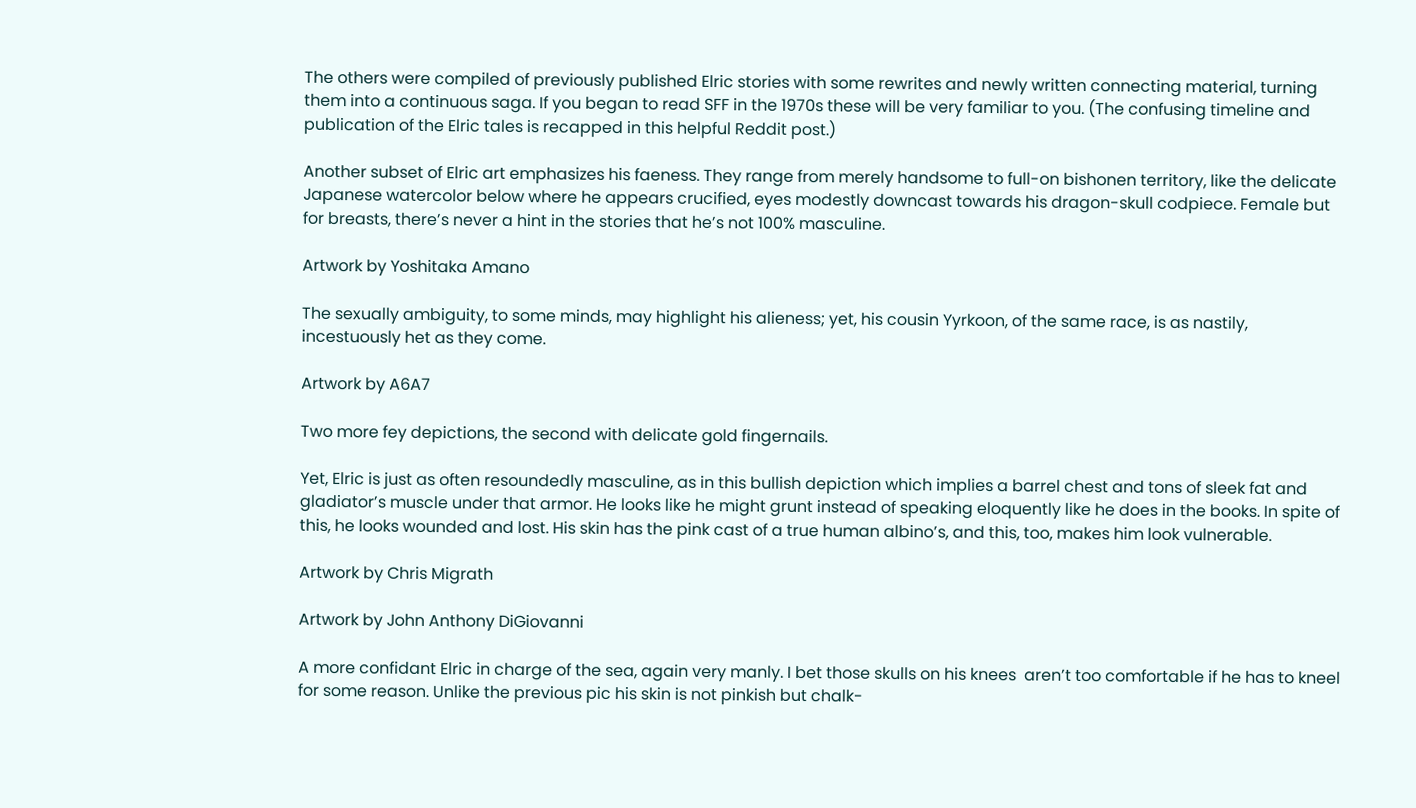The others were compiled of previously published Elric stories with some rewrites and newly written connecting material, turning them into a continuous saga. If you began to read SFF in the 1970s these will be very familiar to you. (The confusing timeline and publication of the Elric tales is recapped in this helpful Reddit post.)

Another subset of Elric art emphasizes his faeness. They range from merely handsome to full-on bishonen territory, like the delicate Japanese watercolor below where he appears crucified, eyes modestly downcast towards his dragon-skull codpiece. Female but for breasts, there’s never a hint in the stories that he’s not 100% masculine.

Artwork by Yoshitaka Amano

The sexually ambiguity, to some minds, may highlight his alieness; yet, his cousin Yyrkoon, of the same race, is as nastily, incestuously het as they come.

Artwork by A6A7

Two more fey depictions, the second with delicate gold fingernails.

Yet, Elric is just as often resoundedly masculine, as in this bullish depiction which implies a barrel chest and tons of sleek fat and gladiator’s muscle under that armor. He looks like he might grunt instead of speaking eloquently like he does in the books. In spite of this, he looks wounded and lost. His skin has the pink cast of a true human albino’s, and this, too, makes him look vulnerable.

Artwork by Chris Migrath

Artwork by John Anthony DiGiovanni

A more confidant Elric in charge of the sea, again very manly. I bet those skulls on his knees  aren’t too comfortable if he has to kneel for some reason. Unlike the previous pic his skin is not pinkish but chalk-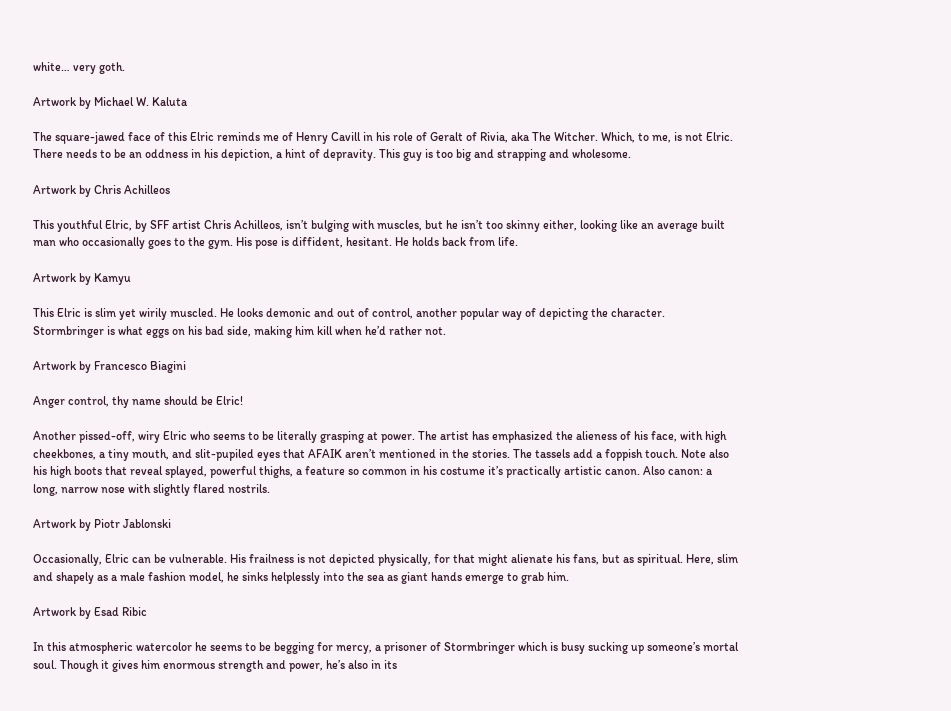white… very goth.

Artwork by Michael W. Kaluta

The square-jawed face of this Elric reminds me of Henry Cavill in his role of Geralt of Rivia, aka The Witcher. Which, to me, is not Elric. There needs to be an oddness in his depiction, a hint of depravity. This guy is too big and strapping and wholesome.

Artwork by Chris Achilleos

This youthful Elric, by SFF artist Chris Achilleos, isn’t bulging with muscles, but he isn’t too skinny either, looking like an average built man who occasionally goes to the gym. His pose is diffident, hesitant. He holds back from life.

Artwork by Kamyu

This Elric is slim yet wirily muscled. He looks demonic and out of control, another popular way of depicting the character. Stormbringer is what eggs on his bad side, making him kill when he’d rather not.

Artwork by Francesco Biagini

Anger control, thy name should be Elric!

Another pissed-off, wiry Elric who seems to be literally grasping at power. The artist has emphasized the alieness of his face, with high cheekbones, a tiny mouth, and slit-pupiled eyes that AFAIK aren’t mentioned in the stories. The tassels add a foppish touch. Note also his high boots that reveal splayed, powerful thighs, a feature so common in his costume it’s practically artistic canon. Also canon: a long, narrow nose with slightly flared nostrils.

Artwork by Piotr Jablonski

Occasionally, Elric can be vulnerable. His frailness is not depicted physically, for that might alienate his fans, but as spiritual. Here, slim and shapely as a male fashion model, he sinks helplessly into the sea as giant hands emerge to grab him.

Artwork by Esad Ribic

In this atmospheric watercolor he seems to be begging for mercy, a prisoner of Stormbringer which is busy sucking up someone’s mortal soul. Though it gives him enormous strength and power, he’s also in its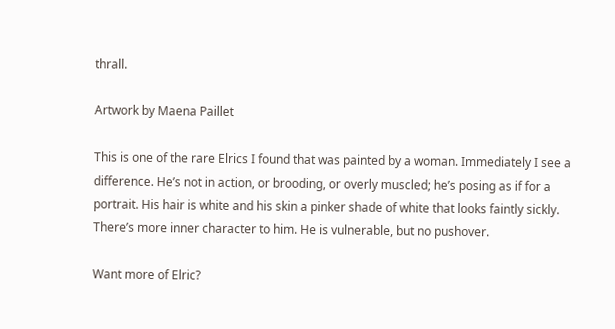thrall.

Artwork by Maena Paillet

This is one of the rare Elrics I found that was painted by a woman. Immediately I see a difference. He’s not in action, or brooding, or overly muscled; he’s posing as if for a portrait. His hair is white and his skin a pinker shade of white that looks faintly sickly. There’s more inner character to him. He is vulnerable, but no pushover.

Want more of Elric?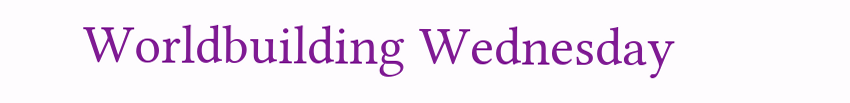Worldbuilding Wednesday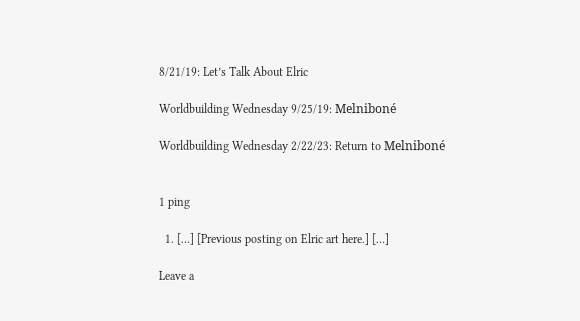8/21/19: Let’s Talk About Elric

Worldbuilding Wednesday 9/25/19: Melniboné

Worldbuilding Wednesday 2/22/23: Return to Melniboné


1 ping

  1. […] [Previous posting on Elric art here.] […]

Leave a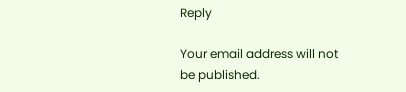Reply

Your email address will not be published.